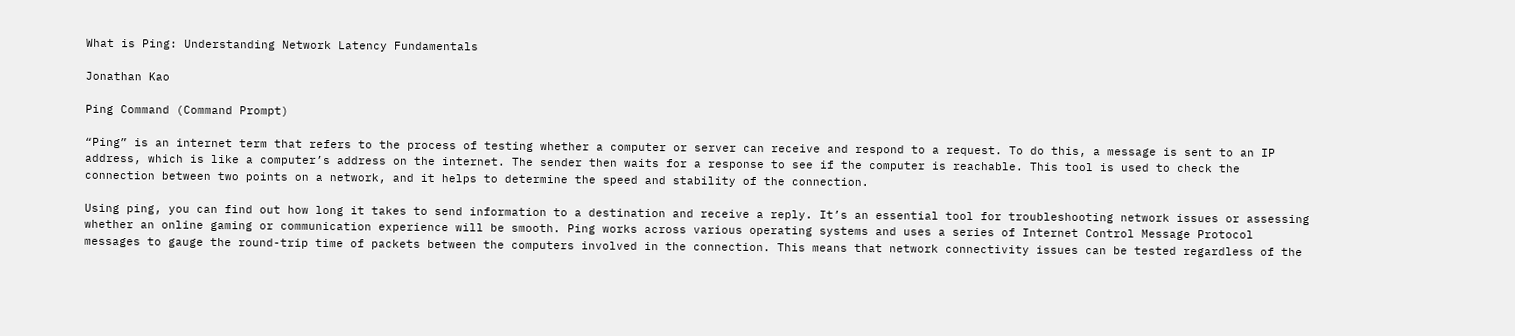What is Ping: Understanding Network Latency Fundamentals

Jonathan Kao

Ping Command (Command Prompt)

“Ping” is an internet term that refers to the process of testing whether a computer or server can receive and respond to a request. To do this, a message is sent to an IP address, which is like a computer’s address on the internet. The sender then waits for a response to see if the computer is reachable. This tool is used to check the connection between two points on a network, and it helps to determine the speed and stability of the connection.

Using ping, you can find out how long it takes to send information to a destination and receive a reply. It’s an essential tool for troubleshooting network issues or assessing whether an online gaming or communication experience will be smooth. Ping works across various operating systems and uses a series of Internet Control Message Protocol messages to gauge the round-trip time of packets between the computers involved in the connection. This means that network connectivity issues can be tested regardless of the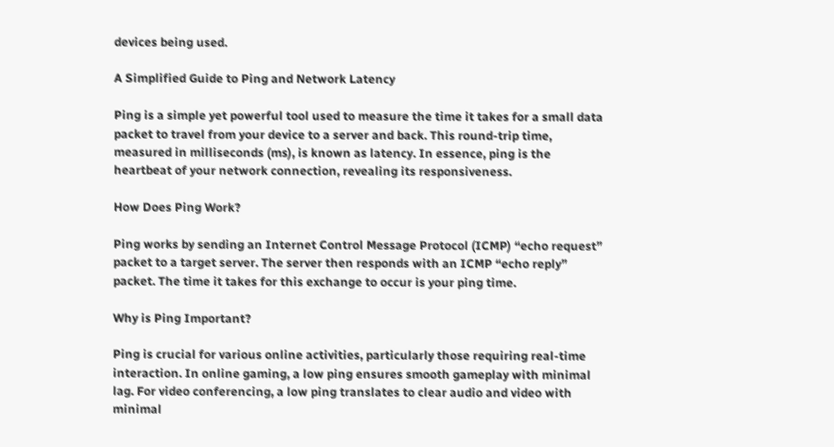devices being used.

A Simplified Guide to Ping and Network Latency

Ping is a simple yet powerful tool used to measure the time it takes for a small data packet to travel from your device to a server and back. This round-trip time, measured in milliseconds (ms), is known as latency. In essence, ping is the heartbeat of your network connection, revealing its responsiveness.

How Does Ping Work?

Ping works by sending an Internet Control Message Protocol (ICMP) “echo request” packet to a target server. The server then responds with an ICMP “echo reply” packet. The time it takes for this exchange to occur is your ping time.

Why is Ping Important?

Ping is crucial for various online activities, particularly those requiring real-time interaction. In online gaming, a low ping ensures smooth gameplay with minimal lag. For video conferencing, a low ping translates to clear audio and video with minimal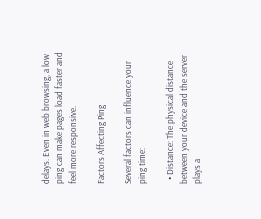delays. Even in web browsing, a low ping can make pages load faster and feel more responsive.

Factors Affecting Ping

Several factors can influence your ping time:

  • Distance: The physical distance between your device and the server plays a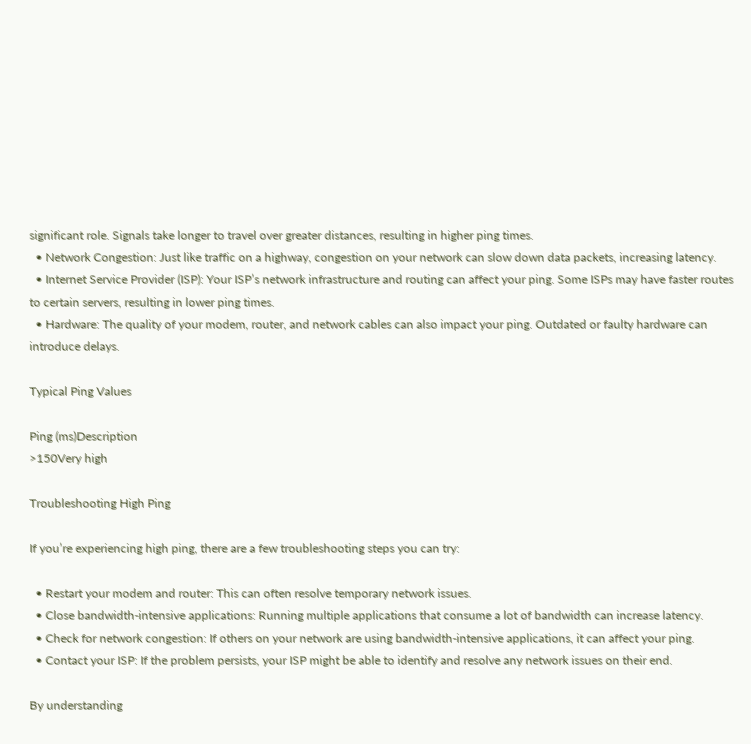significant role. Signals take longer to travel over greater distances, resulting in higher ping times.
  • Network Congestion: Just like traffic on a highway, congestion on your network can slow down data packets, increasing latency.
  • Internet Service Provider (ISP): Your ISP’s network infrastructure and routing can affect your ping. Some ISPs may have faster routes to certain servers, resulting in lower ping times.
  • Hardware: The quality of your modem, router, and network cables can also impact your ping. Outdated or faulty hardware can introduce delays.

Typical Ping Values

Ping (ms)Description
>150Very high

Troubleshooting High Ping

If you’re experiencing high ping, there are a few troubleshooting steps you can try:

  • Restart your modem and router: This can often resolve temporary network issues.
  • Close bandwidth-intensive applications: Running multiple applications that consume a lot of bandwidth can increase latency.
  • Check for network congestion: If others on your network are using bandwidth-intensive applications, it can affect your ping.
  • Contact your ISP: If the problem persists, your ISP might be able to identify and resolve any network issues on their end.

By understanding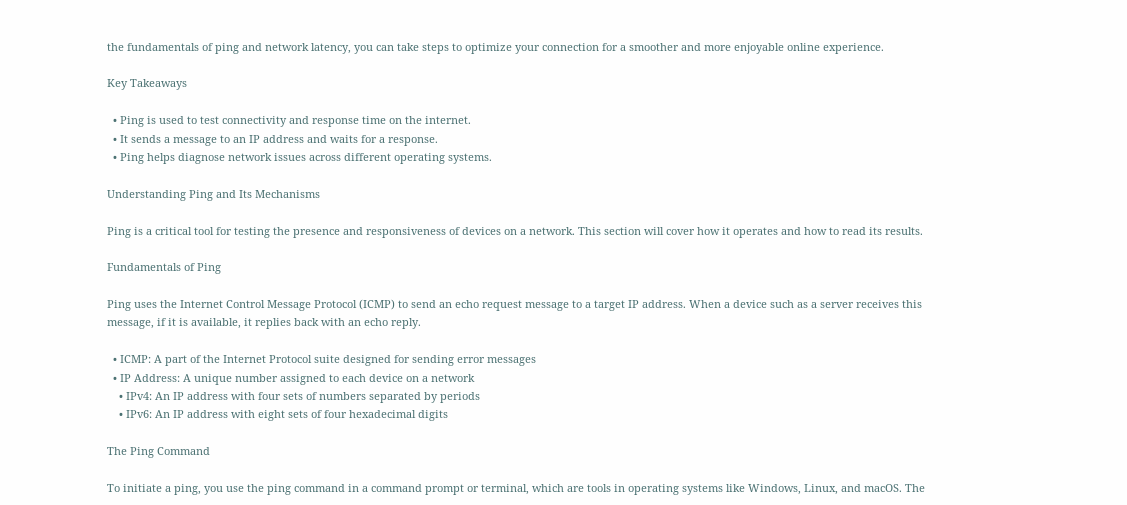the fundamentals of ping and network latency, you can take steps to optimize your connection for a smoother and more enjoyable online experience.

Key Takeaways

  • Ping is used to test connectivity and response time on the internet.
  • It sends a message to an IP address and waits for a response.
  • Ping helps diagnose network issues across different operating systems.

Understanding Ping and Its Mechanisms

Ping is a critical tool for testing the presence and responsiveness of devices on a network. This section will cover how it operates and how to read its results.

Fundamentals of Ping

Ping uses the Internet Control Message Protocol (ICMP) to send an echo request message to a target IP address. When a device such as a server receives this message, if it is available, it replies back with an echo reply.

  • ICMP: A part of the Internet Protocol suite designed for sending error messages
  • IP Address: A unique number assigned to each device on a network
    • IPv4: An IP address with four sets of numbers separated by periods
    • IPv6: An IP address with eight sets of four hexadecimal digits

The Ping Command

To initiate a ping, you use the ping command in a command prompt or terminal, which are tools in operating systems like Windows, Linux, and macOS. The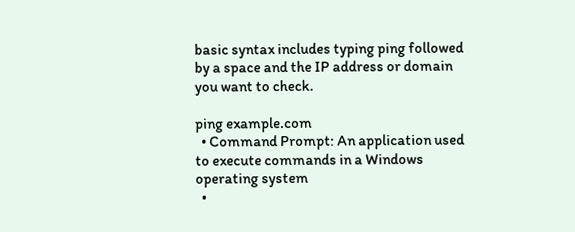basic syntax includes typing ping followed by a space and the IP address or domain you want to check.

ping example.com
  • Command Prompt: An application used to execute commands in a Windows operating system
  •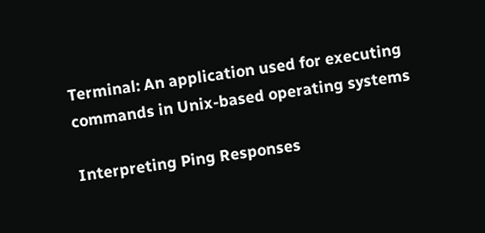Terminal: An application used for executing commands in Unix-based operating systems

Interpreting Ping Responses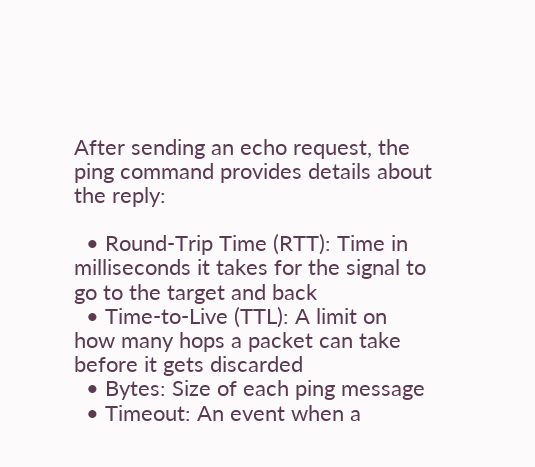After sending an echo request, the ping command provides details about the reply:

  • Round-Trip Time (RTT): Time in milliseconds it takes for the signal to go to the target and back
  • Time-to-Live (TTL): A limit on how many hops a packet can take before it gets discarded
  • Bytes: Size of each ping message
  • Timeout: An event when a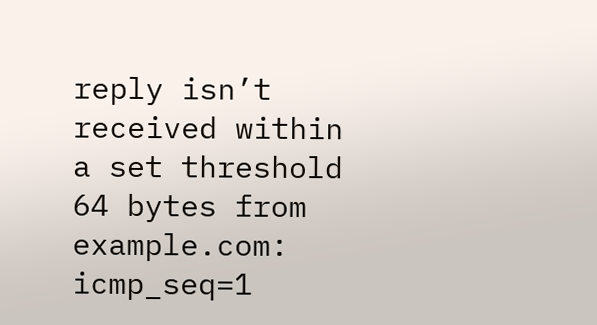reply isn’t received within a set threshold
64 bytes from example.com: icmp_seq=1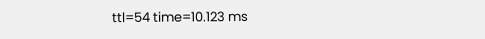ttl=54 time=10.123 ms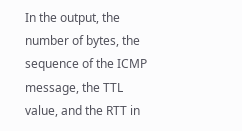In the output, the number of bytes, the sequence of the ICMP message, the TTL value, and the RTT in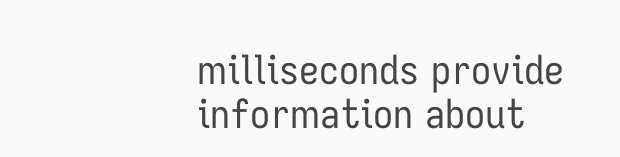milliseconds provide information about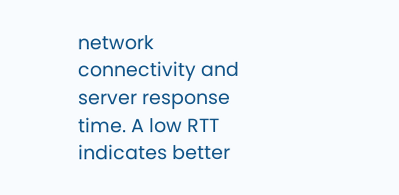network connectivity and server response time. A low RTT indicates better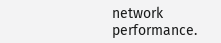network performance.